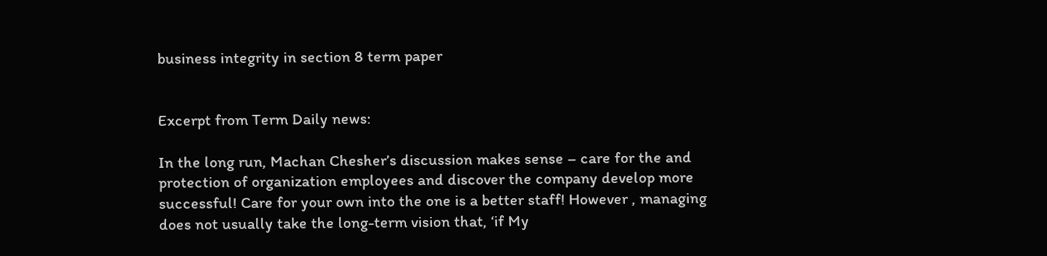business integrity in section 8 term paper


Excerpt from Term Daily news:

In the long run, Machan Chesher’s discussion makes sense – care for the and protection of organization employees and discover the company develop more successful! Care for your own into the one is a better staff! However , managing does not usually take the long-term vision that, ‘if My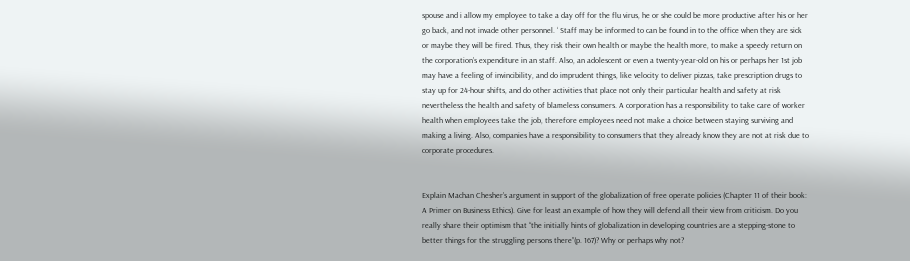spouse and i allow my employee to take a day off for the flu virus, he or she could be more productive after his or her go back, and not invade other personnel. ‘ Staff may be informed to can be found in to the office when they are sick or maybe they will be fired. Thus, they risk their own health or maybe the health more, to make a speedy return on the corporation’s expenditure in an staff. Also, an adolescent or even a twenty-year-old on his or perhaps her 1st job may have a feeling of invincibility, and do imprudent things, like velocity to deliver pizzas, take prescription drugs to stay up for 24-hour shifts, and do other activities that place not only their particular health and safety at risk nevertheless the health and safety of blameless consumers. A corporation has a responsibility to take care of worker health when employees take the job, therefore employees need not make a choice between staying surviving and making a living. Also, companies have a responsibility to consumers that they already know they are not at risk due to corporate procedures.


Explain Machan Chesher’s argument in support of the globalization of free operate policies (Chapter 11 of their book: A Primer on Business Ethics). Give for least an example of how they will defend all their view from criticism. Do you really share their optimism that “the initially hints of globalization in developing countries are a stepping-stone to better things for the struggling persons there”(p. 167)? Why or perhaps why not?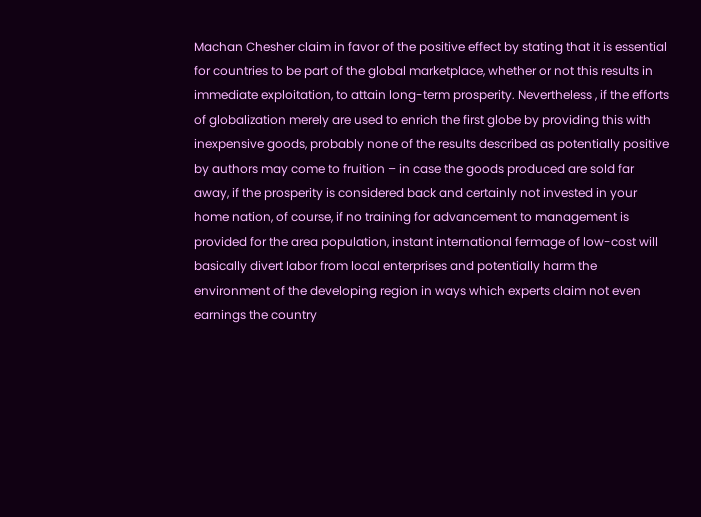Machan Chesher claim in favor of the positive effect by stating that it is essential for countries to be part of the global marketplace, whether or not this results in immediate exploitation, to attain long-term prosperity. Nevertheless , if the efforts of globalization merely are used to enrich the first globe by providing this with inexpensive goods, probably none of the results described as potentially positive by authors may come to fruition – in case the goods produced are sold far away, if the prosperity is considered back and certainly not invested in your home nation, of course, if no training for advancement to management is provided for the area population, instant international fermage of low-cost will basically divert labor from local enterprises and potentially harm the environment of the developing region in ways which experts claim not even earnings the country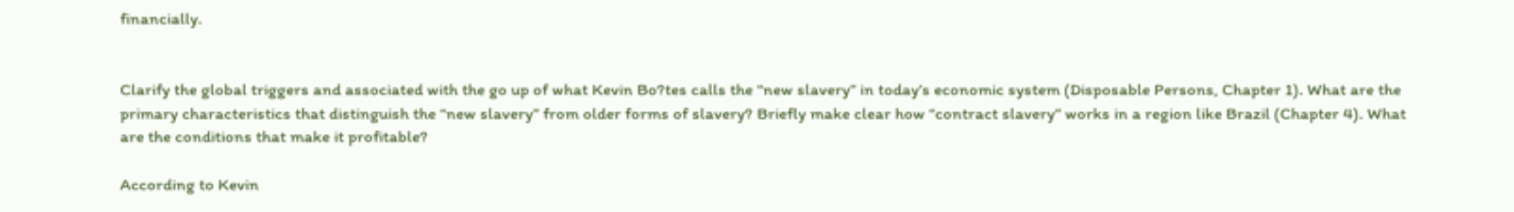financially.


Clarify the global triggers and associated with the go up of what Kevin Bo?tes calls the “new slavery” in today’s economic system (Disposable Persons, Chapter 1). What are the primary characteristics that distinguish the “new slavery” from older forms of slavery? Briefly make clear how “contract slavery” works in a region like Brazil (Chapter 4). What are the conditions that make it profitable?

According to Kevin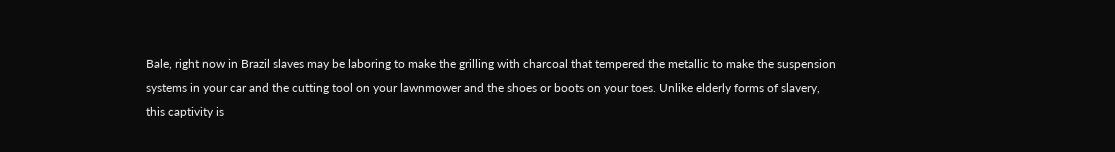Bale, right now in Brazil slaves may be laboring to make the grilling with charcoal that tempered the metallic to make the suspension systems in your car and the cutting tool on your lawnmower and the shoes or boots on your toes. Unlike elderly forms of slavery, this captivity is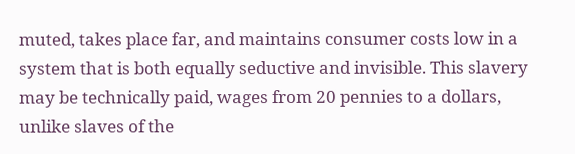muted, takes place far, and maintains consumer costs low in a system that is both equally seductive and invisible. This slavery may be technically paid, wages from 20 pennies to a dollars, unlike slaves of the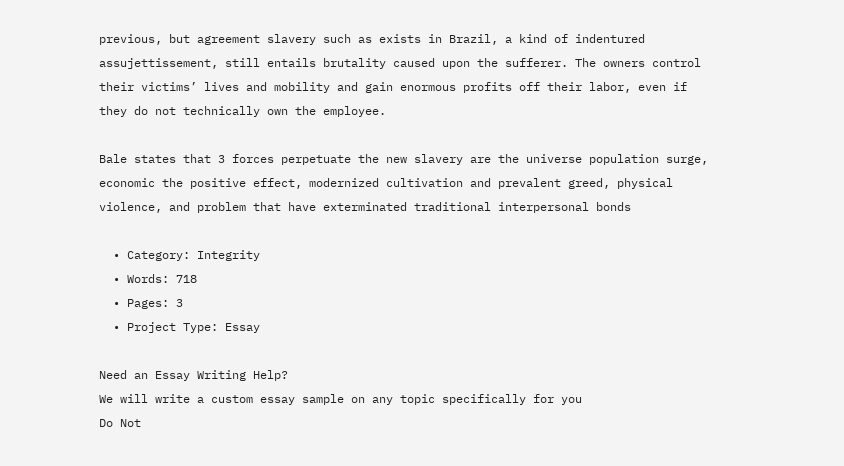previous, but agreement slavery such as exists in Brazil, a kind of indentured assujettissement, still entails brutality caused upon the sufferer. The owners control their victims’ lives and mobility and gain enormous profits off their labor, even if they do not technically own the employee.

Bale states that 3 forces perpetuate the new slavery are the universe population surge, economic the positive effect, modernized cultivation and prevalent greed, physical violence, and problem that have exterminated traditional interpersonal bonds

  • Category: Integrity
  • Words: 718
  • Pages: 3
  • Project Type: Essay

Need an Essay Writing Help?
We will write a custom essay sample on any topic specifically for you
Do Not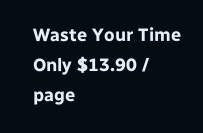Waste Your Time
Only $13.90 / page